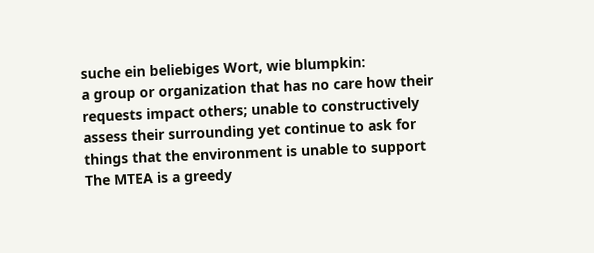suche ein beliebiges Wort, wie blumpkin:
a group or organization that has no care how their requests impact others; unable to constructively assess their surrounding yet continue to ask for things that the environment is unable to support
The MTEA is a greedy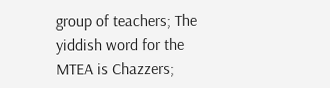group of teachers; The yiddish word for the MTEA is Chazzers;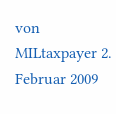von MILtaxpayer 2. Februar 2009